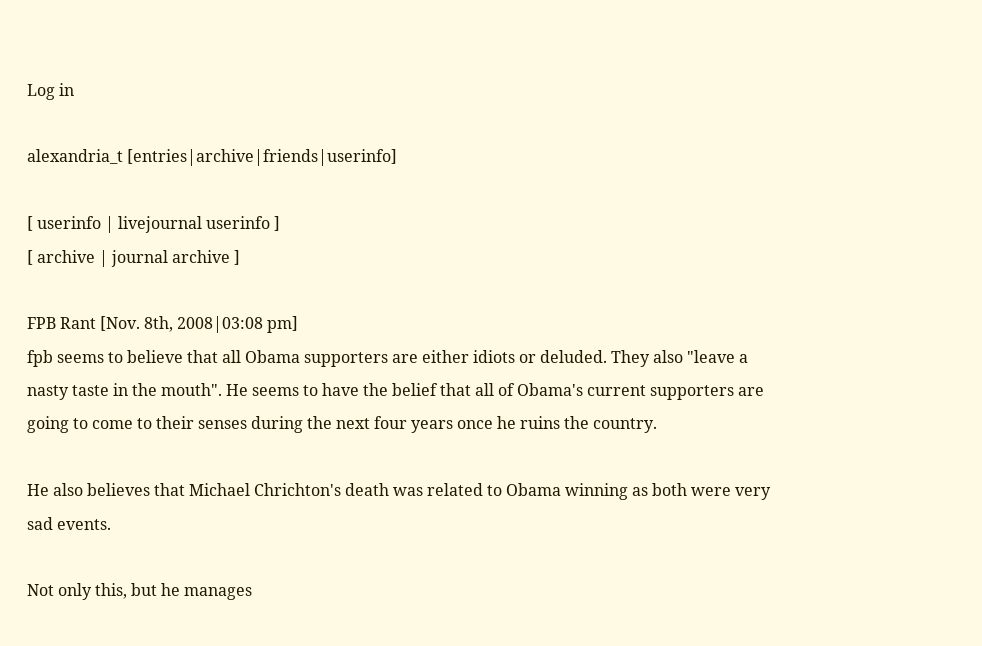Log in

alexandria_t [entries|archive|friends|userinfo]

[ userinfo | livejournal userinfo ]
[ archive | journal archive ]

FPB Rant [Nov. 8th, 2008|03:08 pm]
fpb seems to believe that all Obama supporters are either idiots or deluded. They also "leave a nasty taste in the mouth". He seems to have the belief that all of Obama's current supporters are going to come to their senses during the next four years once he ruins the country.

He also believes that Michael Chrichton's death was related to Obama winning as both were very sad events.

Not only this, but he manages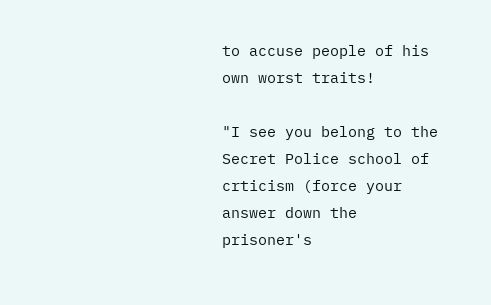to accuse people of his own worst traits!

"I see you belong to the Secret Police school of crticism (force your answer down the prisoner's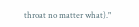throat no matter what)."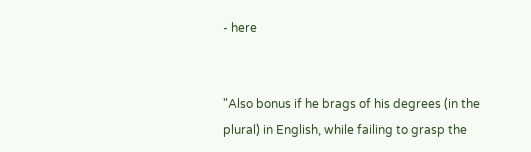- here


"Also bonus if he brags of his degrees (in the plural) in English, while failing to grasp the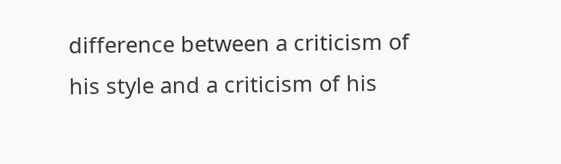difference between a criticism of his style and a criticism of his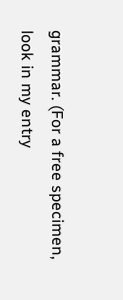grammar. (For a free specimen, look in my entry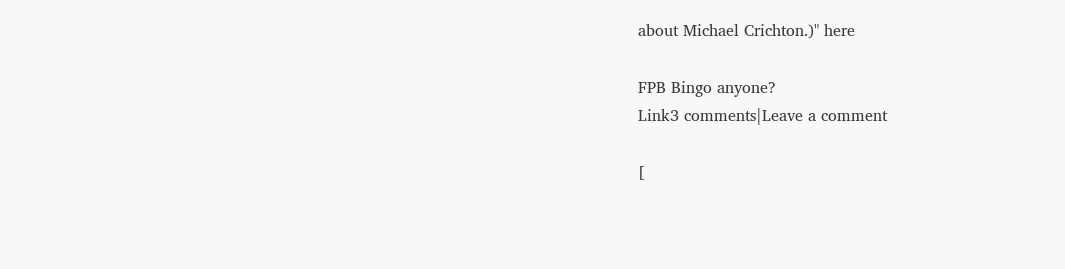about Michael Crichton.)" here

FPB Bingo anyone?
Link3 comments|Leave a comment

[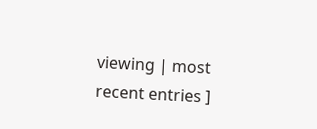viewing | most recent entries ]